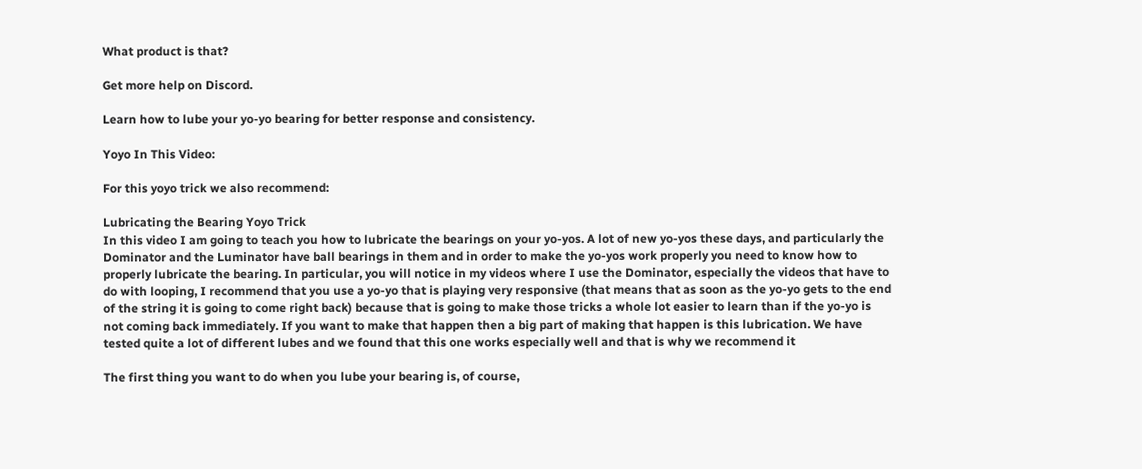What product is that?

Get more help on Discord.

Learn how to lube your yo-yo bearing for better response and consistency.

Yoyo In This Video:

For this yoyo trick we also recommend:

Lubricating the Bearing Yoyo Trick
In this video I am going to teach you how to lubricate the bearings on your yo-yos. A lot of new yo-yos these days, and particularly the Dominator and the Luminator have ball bearings in them and in order to make the yo-yos work properly you need to know how to properly lubricate the bearing. In particular, you will notice in my videos where I use the Dominator, especially the videos that have to do with looping, I recommend that you use a yo-yo that is playing very responsive (that means that as soon as the yo-yo gets to the end of the string it is going to come right back) because that is going to make those tricks a whole lot easier to learn than if the yo-yo is not coming back immediately. If you want to make that happen then a big part of making that happen is this lubrication. We have tested quite a lot of different lubes and we found that this one works especially well and that is why we recommend it

The first thing you want to do when you lube your bearing is, of course,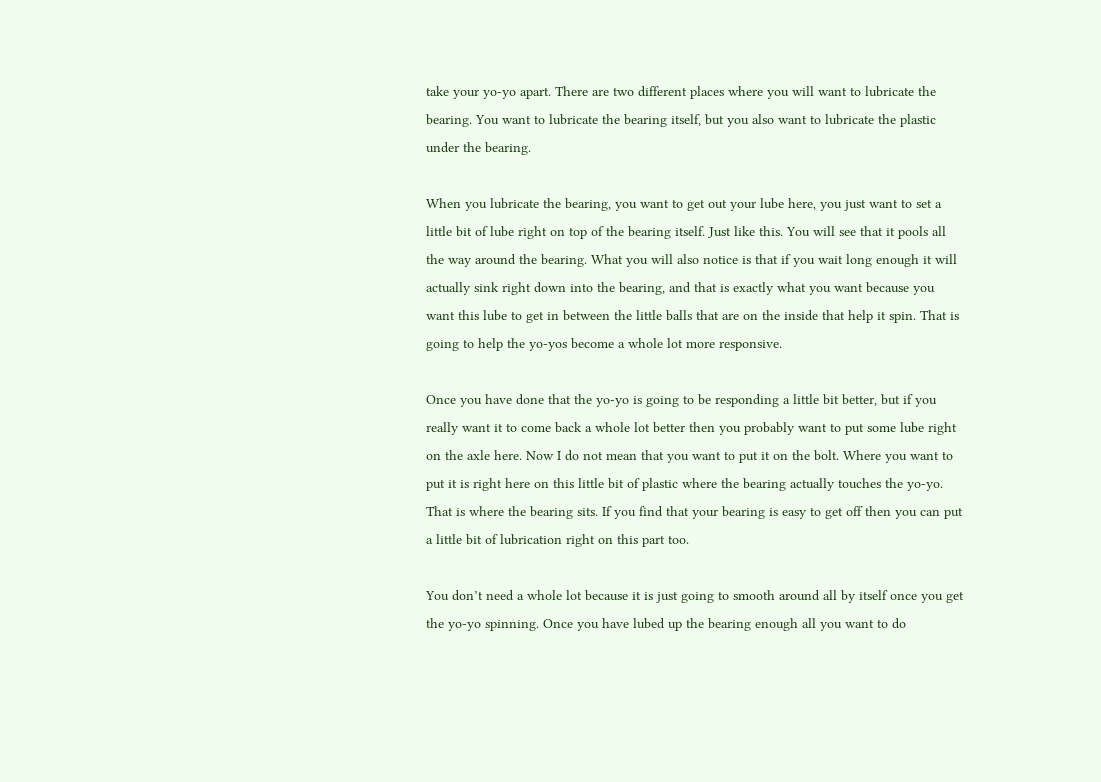take your yo-yo apart. There are two different places where you will want to lubricate the bearing. You want to lubricate the bearing itself, but you also want to lubricate the plastic under the bearing.

When you lubricate the bearing, you want to get out your lube here, you just want to set a little bit of lube right on top of the bearing itself. Just like this. You will see that it pools all the way around the bearing. What you will also notice is that if you wait long enough it will actually sink right down into the bearing, and that is exactly what you want because you want this lube to get in between the little balls that are on the inside that help it spin. That is going to help the yo-yos become a whole lot more responsive.

Once you have done that the yo-yo is going to be responding a little bit better, but if you really want it to come back a whole lot better then you probably want to put some lube right on the axle here. Now I do not mean that you want to put it on the bolt. Where you want to put it is right here on this little bit of plastic where the bearing actually touches the yo-yo. That is where the bearing sits. If you find that your bearing is easy to get off then you can put a little bit of lubrication right on this part too.

You don’t need a whole lot because it is just going to smooth around all by itself once you get the yo-yo spinning. Once you have lubed up the bearing enough all you want to do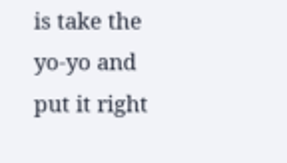is take the yo-yo and put it right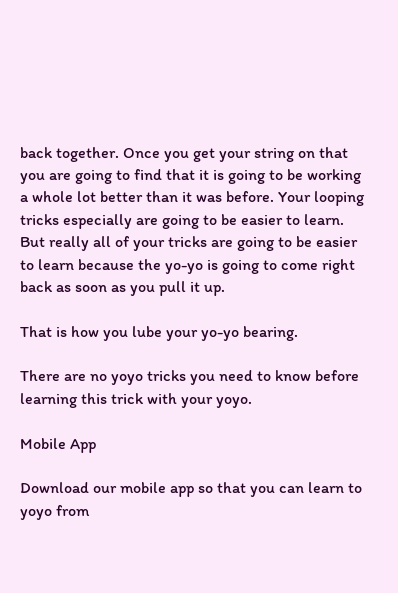back together. Once you get your string on that you are going to find that it is going to be working a whole lot better than it was before. Your looping tricks especially are going to be easier to learn. But really all of your tricks are going to be easier to learn because the yo-yo is going to come right back as soon as you pull it up.

That is how you lube your yo-yo bearing.

There are no yoyo tricks you need to know before learning this trick with your yoyo.

Mobile App

Download our mobile app so that you can learn to
yoyo from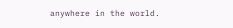anywhere in the world.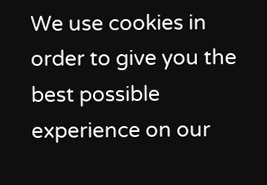We use cookies in order to give you the best possible experience on our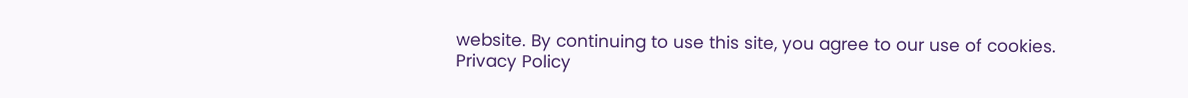website. By continuing to use this site, you agree to our use of cookies.
Privacy Policy